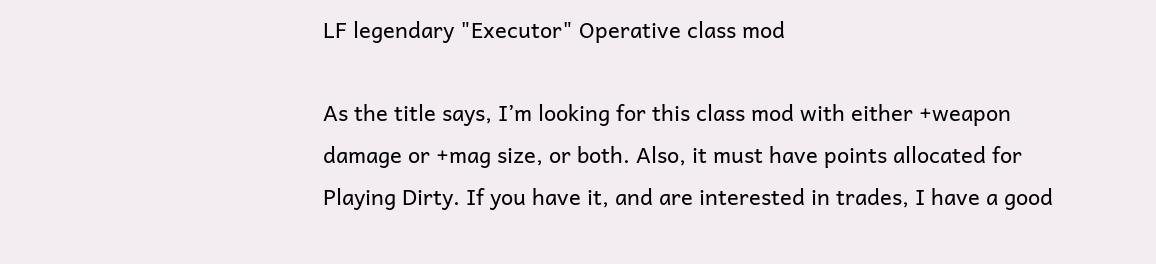LF legendary "Executor" Operative class mod

As the title says, I’m looking for this class mod with either +weapon damage or +mag size, or both. Also, it must have points allocated for Playing Dirty. If you have it, and are interested in trades, I have a good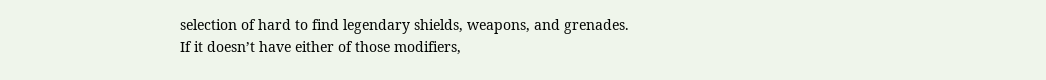selection of hard to find legendary shields, weapons, and grenades. If it doesn’t have either of those modifiers,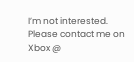I’m not interested. Please contact me on Xbox @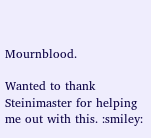Mournblood.

Wanted to thank Steinimaster for helping me out with this. :smiley: